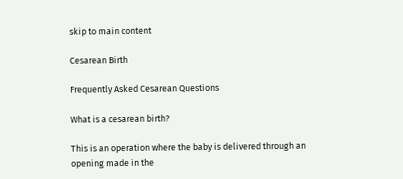skip to main content

Cesarean Birth

Frequently Asked Cesarean Questions

What is a cesarean birth?

This is an operation where the baby is delivered through an opening made in the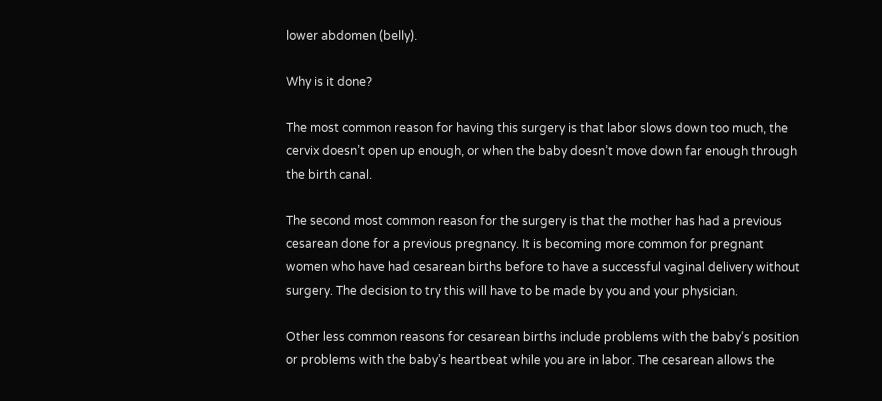lower abdomen (belly).

Why is it done?

The most common reason for having this surgery is that labor slows down too much, the cervix doesn’t open up enough, or when the baby doesn’t move down far enough through the birth canal.

The second most common reason for the surgery is that the mother has had a previous cesarean done for a previous pregnancy. It is becoming more common for pregnant women who have had cesarean births before to have a successful vaginal delivery without surgery. The decision to try this will have to be made by you and your physician.

Other less common reasons for cesarean births include problems with the baby’s position or problems with the baby’s heartbeat while you are in labor. The cesarean allows the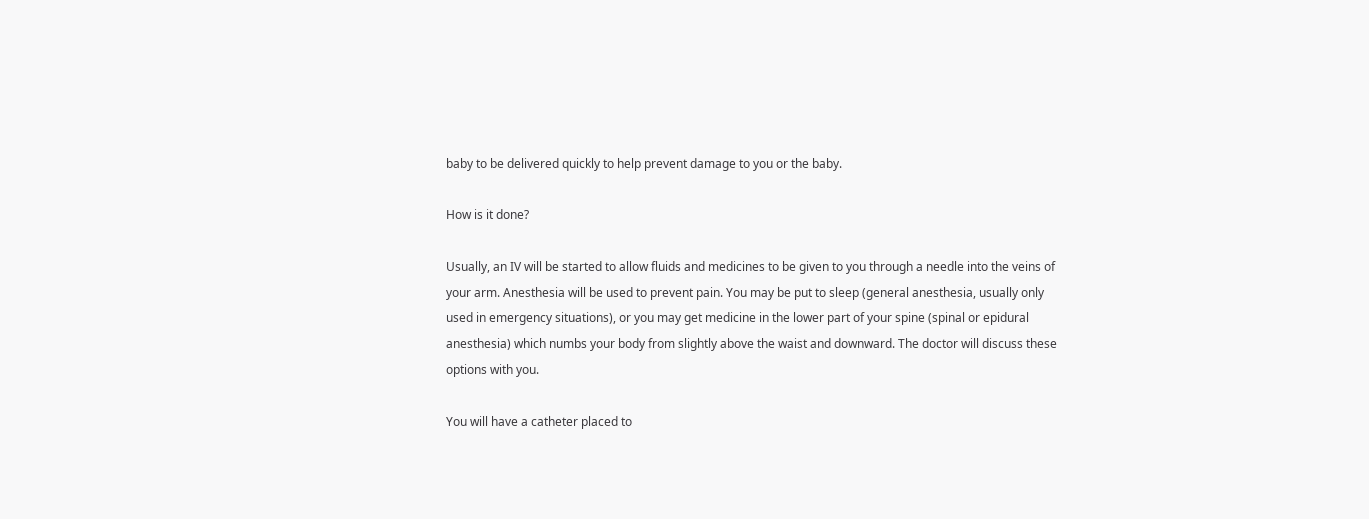baby to be delivered quickly to help prevent damage to you or the baby.

How is it done?

Usually, an IV will be started to allow fluids and medicines to be given to you through a needle into the veins of your arm. Anesthesia will be used to prevent pain. You may be put to sleep (general anesthesia, usually only used in emergency situations), or you may get medicine in the lower part of your spine (spinal or epidural anesthesia) which numbs your body from slightly above the waist and downward. The doctor will discuss these options with you.

You will have a catheter placed to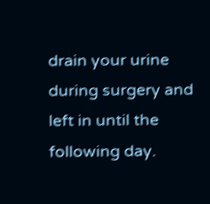drain your urine during surgery and left in until the following day.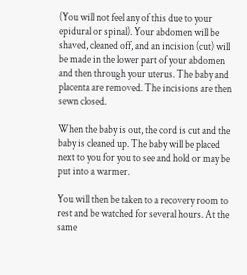(You will not feel any of this due to your epidural or spinal). Your abdomen will be shaved, cleaned off, and an incision (cut) will be made in the lower part of your abdomen and then through your uterus. The baby and placenta are removed. The incisions are then sewn closed.

When the baby is out, the cord is cut and the baby is cleaned up. The baby will be placed next to you for you to see and hold or may be put into a warmer.

You will then be taken to a recovery room to rest and be watched for several hours. At the same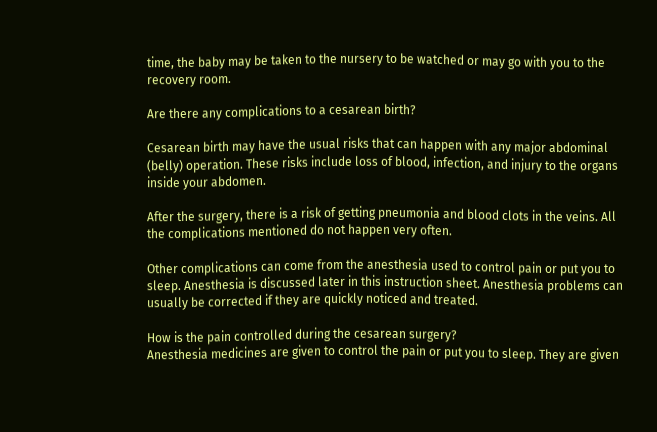time, the baby may be taken to the nursery to be watched or may go with you to the recovery room.

Are there any complications to a cesarean birth?

Cesarean birth may have the usual risks that can happen with any major abdominal (belly) operation. These risks include loss of blood, infection, and injury to the organs inside your abdomen.

After the surgery, there is a risk of getting pneumonia and blood clots in the veins. All the complications mentioned do not happen very often.

Other complications can come from the anesthesia used to control pain or put you to sleep. Anesthesia is discussed later in this instruction sheet. Anesthesia problems can usually be corrected if they are quickly noticed and treated.

How is the pain controlled during the cesarean surgery?
Anesthesia medicines are given to control the pain or put you to sleep. They are given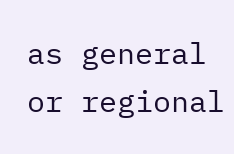as general or regional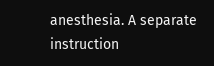anesthesia. A separate instruction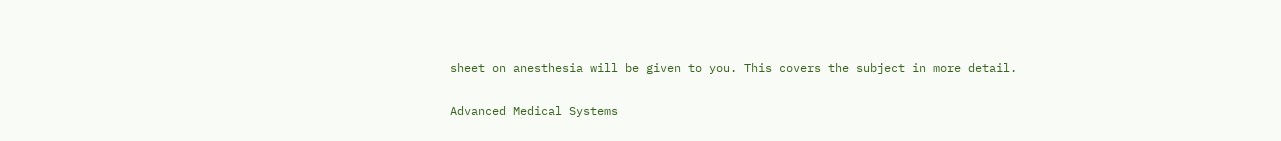sheet on anesthesia will be given to you. This covers the subject in more detail.

Advanced Medical Systems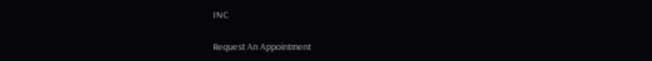INC

Request An Appointment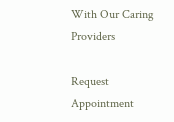With Our Caring Providers

Request Appointment